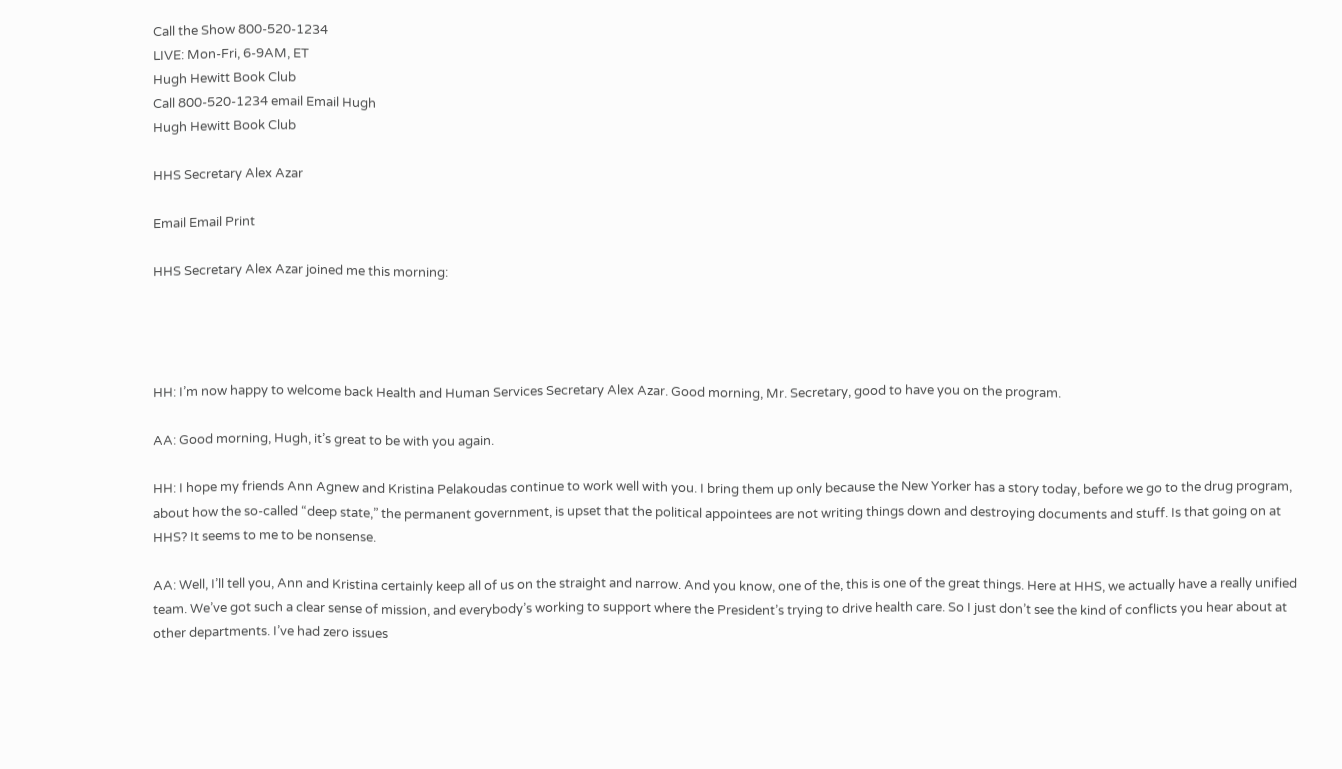Call the Show 800-520-1234
LIVE: Mon-Fri, 6-9AM, ET
Hugh Hewitt Book Club
Call 800-520-1234 email Email Hugh
Hugh Hewitt Book Club

HHS Secretary Alex Azar

Email Email Print

HHS Secretary Alex Azar joined me this morning:




HH: I’m now happy to welcome back Health and Human Services Secretary Alex Azar. Good morning, Mr. Secretary, good to have you on the program.

AA: Good morning, Hugh, it’s great to be with you again.

HH: I hope my friends Ann Agnew and Kristina Pelakoudas continue to work well with you. I bring them up only because the New Yorker has a story today, before we go to the drug program, about how the so-called “deep state,” the permanent government, is upset that the political appointees are not writing things down and destroying documents and stuff. Is that going on at HHS? It seems to me to be nonsense.

AA: Well, I’ll tell you, Ann and Kristina certainly keep all of us on the straight and narrow. And you know, one of the, this is one of the great things. Here at HHS, we actually have a really unified team. We’ve got such a clear sense of mission, and everybody’s working to support where the President’s trying to drive health care. So I just don’t see the kind of conflicts you hear about at other departments. I’ve had zero issues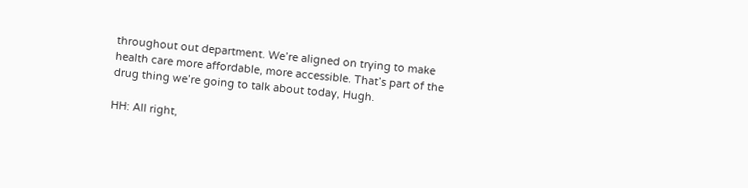throughout out department. We’re aligned on trying to make health care more affordable, more accessible. That’s part of the drug thing we’re going to talk about today, Hugh.

HH: All right,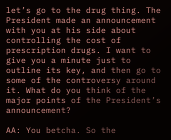let’s go to the drug thing. The President made an announcement with you at his side about controlling the cost of prescription drugs. I want to give you a minute just to outline its key, and then go to some of the controversy around it. What do you think of the major points of the President’s announcement?

AA: You betcha. So the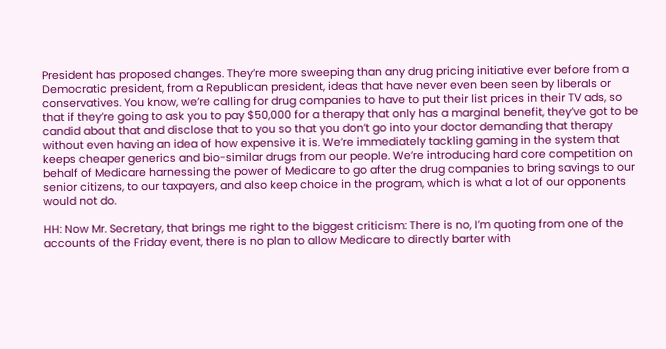President has proposed changes. They’re more sweeping than any drug pricing initiative ever before from a Democratic president, from a Republican president, ideas that have never even been seen by liberals or conservatives. You know, we’re calling for drug companies to have to put their list prices in their TV ads, so that if they’re going to ask you to pay $50,000 for a therapy that only has a marginal benefit, they’ve got to be candid about that and disclose that to you so that you don’t go into your doctor demanding that therapy without even having an idea of how expensive it is. We’re immediately tackling gaming in the system that keeps cheaper generics and bio-similar drugs from our people. We’re introducing hard core competition on behalf of Medicare harnessing the power of Medicare to go after the drug companies to bring savings to our senior citizens, to our taxpayers, and also keep choice in the program, which is what a lot of our opponents would not do.

HH: Now Mr. Secretary, that brings me right to the biggest criticism: There is no, I’m quoting from one of the accounts of the Friday event, there is no plan to allow Medicare to directly barter with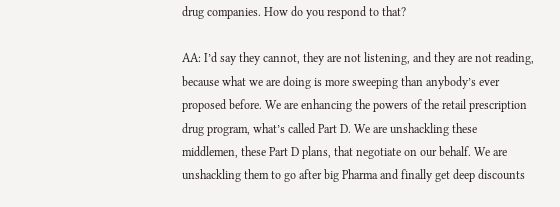drug companies. How do you respond to that?

AA: I’d say they cannot, they are not listening, and they are not reading, because what we are doing is more sweeping than anybody’s ever proposed before. We are enhancing the powers of the retail prescription drug program, what’s called Part D. We are unshackling these middlemen, these Part D plans, that negotiate on our behalf. We are unshackling them to go after big Pharma and finally get deep discounts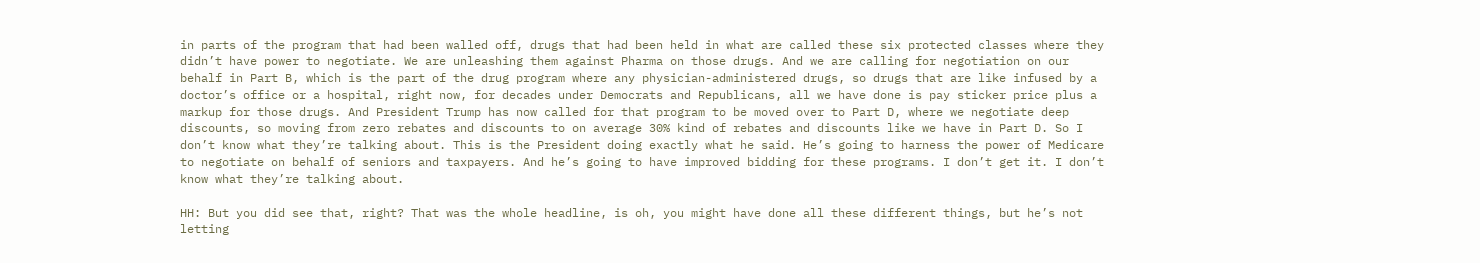in parts of the program that had been walled off, drugs that had been held in what are called these six protected classes where they didn’t have power to negotiate. We are unleashing them against Pharma on those drugs. And we are calling for negotiation on our behalf in Part B, which is the part of the drug program where any physician-administered drugs, so drugs that are like infused by a doctor’s office or a hospital, right now, for decades under Democrats and Republicans, all we have done is pay sticker price plus a markup for those drugs. And President Trump has now called for that program to be moved over to Part D, where we negotiate deep discounts, so moving from zero rebates and discounts to on average 30% kind of rebates and discounts like we have in Part D. So I don’t know what they’re talking about. This is the President doing exactly what he said. He’s going to harness the power of Medicare to negotiate on behalf of seniors and taxpayers. And he’s going to have improved bidding for these programs. I don’t get it. I don’t know what they’re talking about.

HH: But you did see that, right? That was the whole headline, is oh, you might have done all these different things, but he’s not letting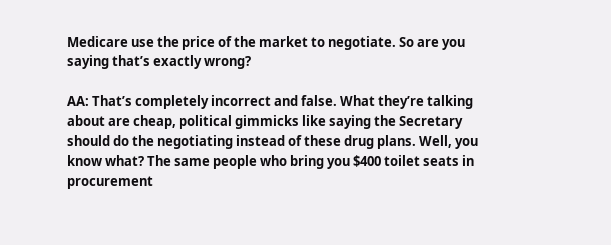Medicare use the price of the market to negotiate. So are you saying that’s exactly wrong?

AA: That’s completely incorrect and false. What they’re talking about are cheap, political gimmicks like saying the Secretary should do the negotiating instead of these drug plans. Well, you know what? The same people who bring you $400 toilet seats in procurement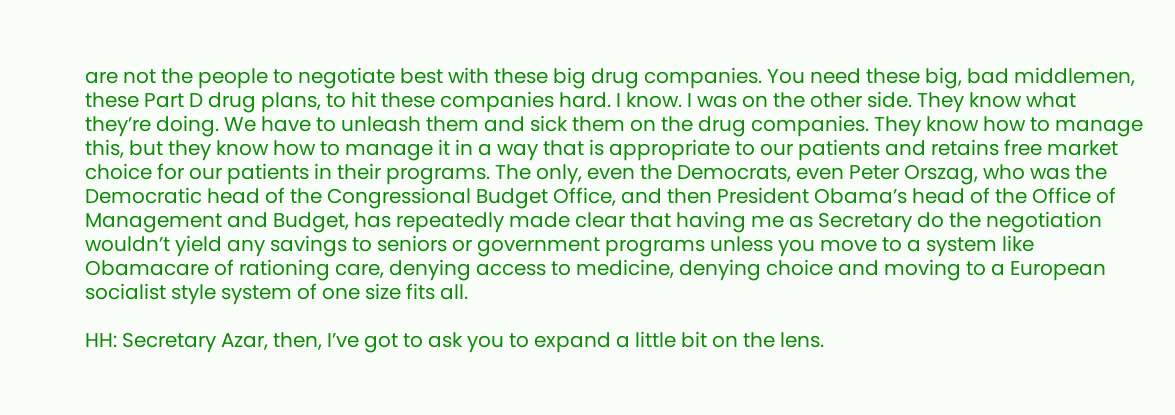are not the people to negotiate best with these big drug companies. You need these big, bad middlemen, these Part D drug plans, to hit these companies hard. I know. I was on the other side. They know what they’re doing. We have to unleash them and sick them on the drug companies. They know how to manage this, but they know how to manage it in a way that is appropriate to our patients and retains free market choice for our patients in their programs. The only, even the Democrats, even Peter Orszag, who was the Democratic head of the Congressional Budget Office, and then President Obama’s head of the Office of Management and Budget, has repeatedly made clear that having me as Secretary do the negotiation wouldn’t yield any savings to seniors or government programs unless you move to a system like Obamacare of rationing care, denying access to medicine, denying choice and moving to a European socialist style system of one size fits all.

HH: Secretary Azar, then, I’ve got to ask you to expand a little bit on the lens.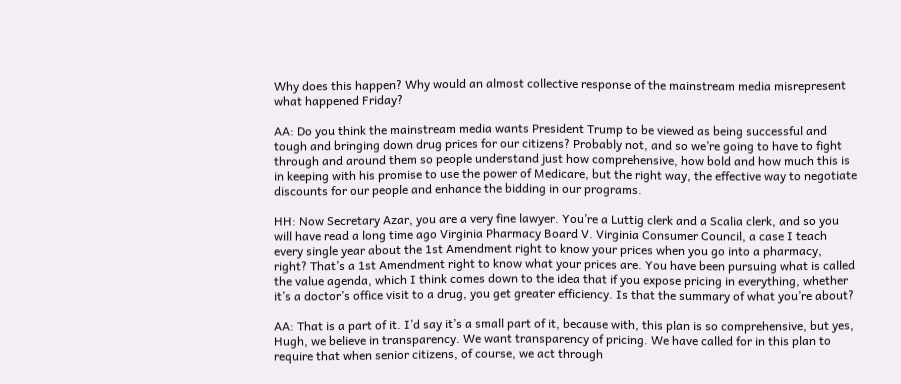Why does this happen? Why would an almost collective response of the mainstream media misrepresent what happened Friday?

AA: Do you think the mainstream media wants President Trump to be viewed as being successful and tough and bringing down drug prices for our citizens? Probably not, and so we’re going to have to fight through and around them so people understand just how comprehensive, how bold and how much this is in keeping with his promise to use the power of Medicare, but the right way, the effective way to negotiate discounts for our people and enhance the bidding in our programs.

HH: Now Secretary Azar, you are a very fine lawyer. You’re a Luttig clerk and a Scalia clerk, and so you will have read a long time ago Virginia Pharmacy Board V. Virginia Consumer Council, a case I teach every single year about the 1st Amendment right to know your prices when you go into a pharmacy, right? That’s a 1st Amendment right to know what your prices are. You have been pursuing what is called the value agenda, which I think comes down to the idea that if you expose pricing in everything, whether it’s a doctor’s office visit to a drug, you get greater efficiency. Is that the summary of what you’re about?

AA: That is a part of it. I’d say it’s a small part of it, because with, this plan is so comprehensive, but yes, Hugh, we believe in transparency. We want transparency of pricing. We have called for in this plan to require that when senior citizens, of course, we act through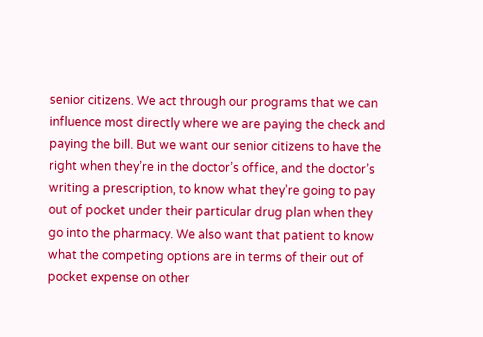senior citizens. We act through our programs that we can influence most directly where we are paying the check and paying the bill. But we want our senior citizens to have the right when they’re in the doctor’s office, and the doctor’s writing a prescription, to know what they’re going to pay out of pocket under their particular drug plan when they go into the pharmacy. We also want that patient to know what the competing options are in terms of their out of pocket expense on other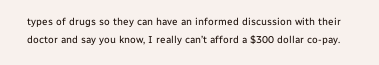types of drugs so they can have an informed discussion with their doctor and say you know, I really can’t afford a $300 dollar co-pay.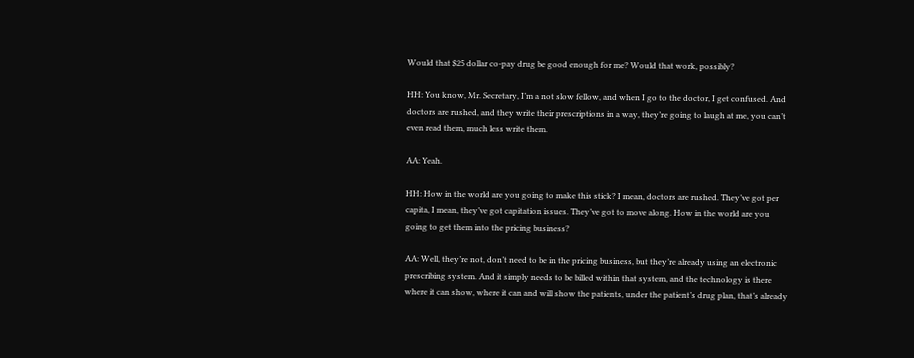Would that $25 dollar co-pay drug be good enough for me? Would that work, possibly?

HH: You know, Mr. Secretary, I’m a not slow fellow, and when I go to the doctor, I get confused. And doctors are rushed, and they write their prescriptions in a way, they’re going to laugh at me, you can’t even read them, much less write them.

AA: Yeah.

HH: How in the world are you going to make this stick? I mean, doctors are rushed. They’ve got per capita, I mean, they’ve got capitation issues. They’ve got to move along. How in the world are you going to get them into the pricing business?

AA: Well, they’re not, don’t need to be in the pricing business, but they’re already using an electronic prescribing system. And it simply needs to be billed within that system, and the technology is there where it can show, where it can and will show the patients, under the patient’s drug plan, that’s already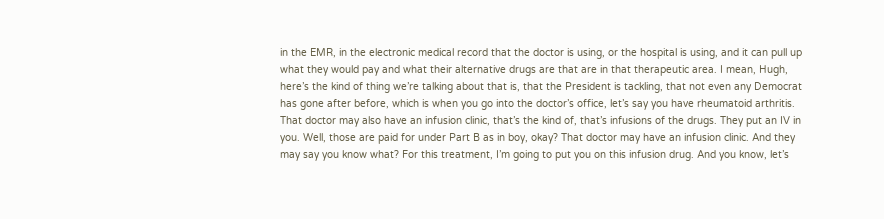in the EMR, in the electronic medical record that the doctor is using, or the hospital is using, and it can pull up what they would pay and what their alternative drugs are that are in that therapeutic area. I mean, Hugh, here’s the kind of thing we’re talking about that is, that the President is tackling, that not even any Democrat has gone after before, which is when you go into the doctor’s office, let’s say you have rheumatoid arthritis. That doctor may also have an infusion clinic, that’s the kind of, that’s infusions of the drugs. They put an IV in you. Well, those are paid for under Part B as in boy, okay? That doctor may have an infusion clinic. And they may say you know what? For this treatment, I’m going to put you on this infusion drug. And you know, let’s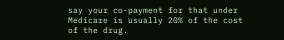say your co-payment for that under Medicare is usually 20% of the cost of the drug.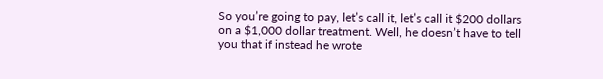So you’re going to pay, let’s call it, let’s call it $200 dollars on a $1,000 dollar treatment. Well, he doesn’t have to tell you that if instead he wrote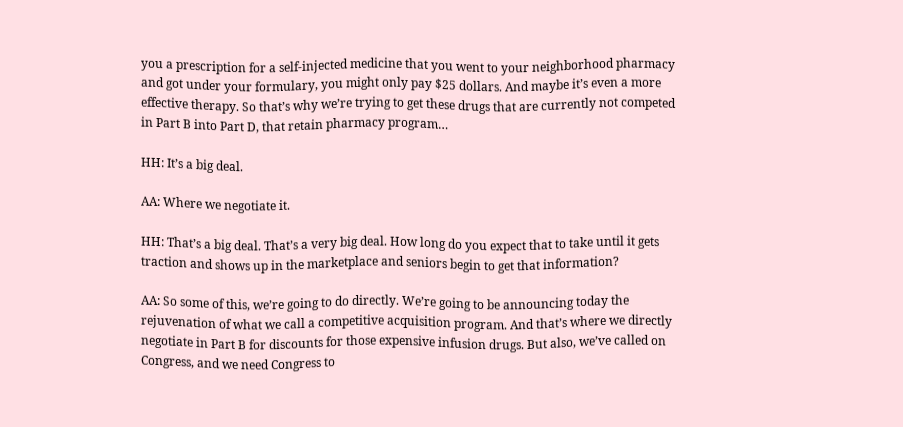you a prescription for a self-injected medicine that you went to your neighborhood pharmacy and got under your formulary, you might only pay $25 dollars. And maybe it’s even a more effective therapy. So that’s why we’re trying to get these drugs that are currently not competed in Part B into Part D, that retain pharmacy program…

HH: It’s a big deal.

AA: Where we negotiate it.

HH: That’s a big deal. That’s a very big deal. How long do you expect that to take until it gets traction and shows up in the marketplace and seniors begin to get that information?

AA: So some of this, we’re going to do directly. We’re going to be announcing today the rejuvenation of what we call a competitive acquisition program. And that’s where we directly negotiate in Part B for discounts for those expensive infusion drugs. But also, we’ve called on Congress, and we need Congress to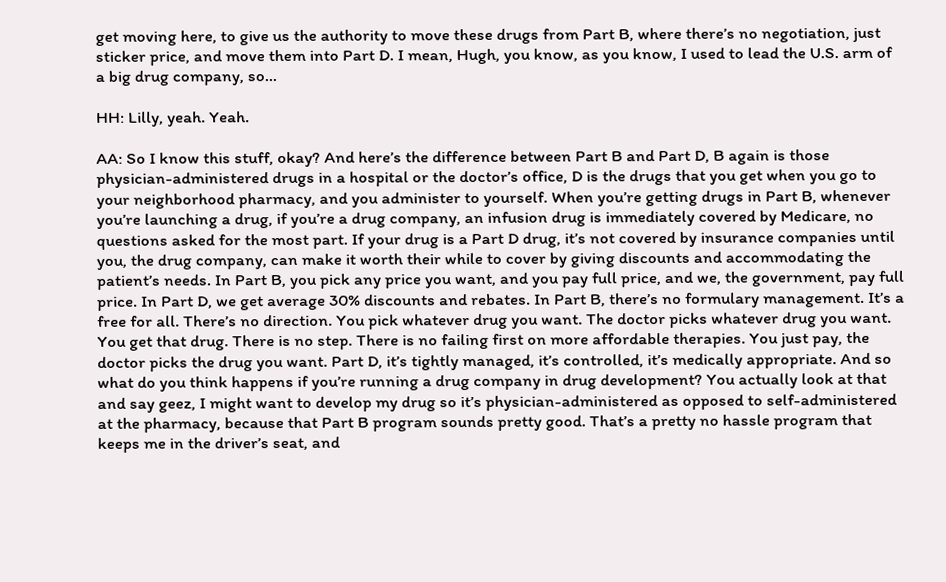get moving here, to give us the authority to move these drugs from Part B, where there’s no negotiation, just sticker price, and move them into Part D. I mean, Hugh, you know, as you know, I used to lead the U.S. arm of a big drug company, so…

HH: Lilly, yeah. Yeah.

AA: So I know this stuff, okay? And here’s the difference between Part B and Part D, B again is those physician-administered drugs in a hospital or the doctor’s office, D is the drugs that you get when you go to your neighborhood pharmacy, and you administer to yourself. When you’re getting drugs in Part B, whenever you’re launching a drug, if you’re a drug company, an infusion drug is immediately covered by Medicare, no questions asked for the most part. If your drug is a Part D drug, it’s not covered by insurance companies until you, the drug company, can make it worth their while to cover by giving discounts and accommodating the patient’s needs. In Part B, you pick any price you want, and you pay full price, and we, the government, pay full price. In Part D, we get average 30% discounts and rebates. In Part B, there’s no formulary management. It’s a free for all. There’s no direction. You pick whatever drug you want. The doctor picks whatever drug you want. You get that drug. There is no step. There is no failing first on more affordable therapies. You just pay, the doctor picks the drug you want. Part D, it’s tightly managed, it’s controlled, it’s medically appropriate. And so what do you think happens if you’re running a drug company in drug development? You actually look at that and say geez, I might want to develop my drug so it’s physician-administered as opposed to self-administered at the pharmacy, because that Part B program sounds pretty good. That’s a pretty no hassle program that keeps me in the driver’s seat, and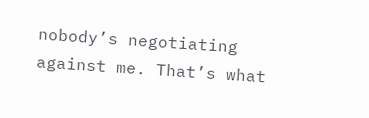nobody’s negotiating against me. That’s what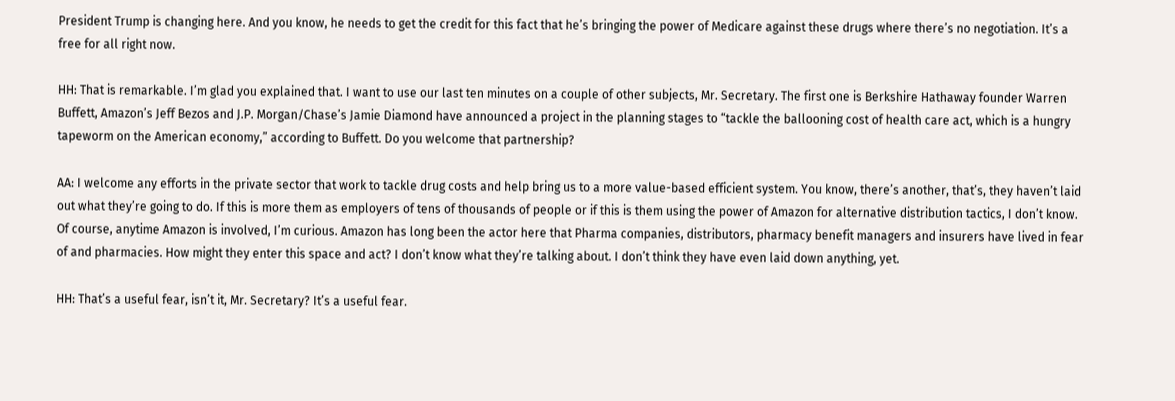President Trump is changing here. And you know, he needs to get the credit for this fact that he’s bringing the power of Medicare against these drugs where there’s no negotiation. It’s a free for all right now.

HH: That is remarkable. I’m glad you explained that. I want to use our last ten minutes on a couple of other subjects, Mr. Secretary. The first one is Berkshire Hathaway founder Warren Buffett, Amazon’s Jeff Bezos and J.P. Morgan/Chase’s Jamie Diamond have announced a project in the planning stages to “tackle the ballooning cost of health care act, which is a hungry tapeworm on the American economy,” according to Buffett. Do you welcome that partnership?

AA: I welcome any efforts in the private sector that work to tackle drug costs and help bring us to a more value-based efficient system. You know, there’s another, that’s, they haven’t laid out what they’re going to do. If this is more them as employers of tens of thousands of people or if this is them using the power of Amazon for alternative distribution tactics, I don’t know. Of course, anytime Amazon is involved, I’m curious. Amazon has long been the actor here that Pharma companies, distributors, pharmacy benefit managers and insurers have lived in fear of and pharmacies. How might they enter this space and act? I don’t know what they’re talking about. I don’t think they have even laid down anything, yet.

HH: That’s a useful fear, isn’t it, Mr. Secretary? It’s a useful fear.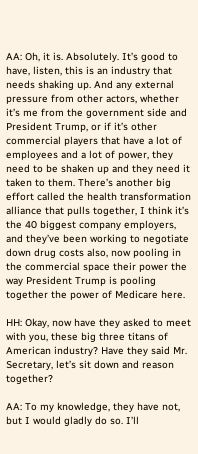AA: Oh, it is. Absolutely. It’s good to have, listen, this is an industry that needs shaking up. And any external pressure from other actors, whether it’s me from the government side and President Trump, or if it’s other commercial players that have a lot of employees and a lot of power, they need to be shaken up and they need it taken to them. There’s another big effort called the health transformation alliance that pulls together, I think it’s the 40 biggest company employers, and they’ve been working to negotiate down drug costs also, now pooling in the commercial space their power the way President Trump is pooling together the power of Medicare here.

HH: Okay, now have they asked to meet with you, these big three titans of American industry? Have they said Mr. Secretary, let’s sit down and reason together?

AA: To my knowledge, they have not, but I would gladly do so. I’ll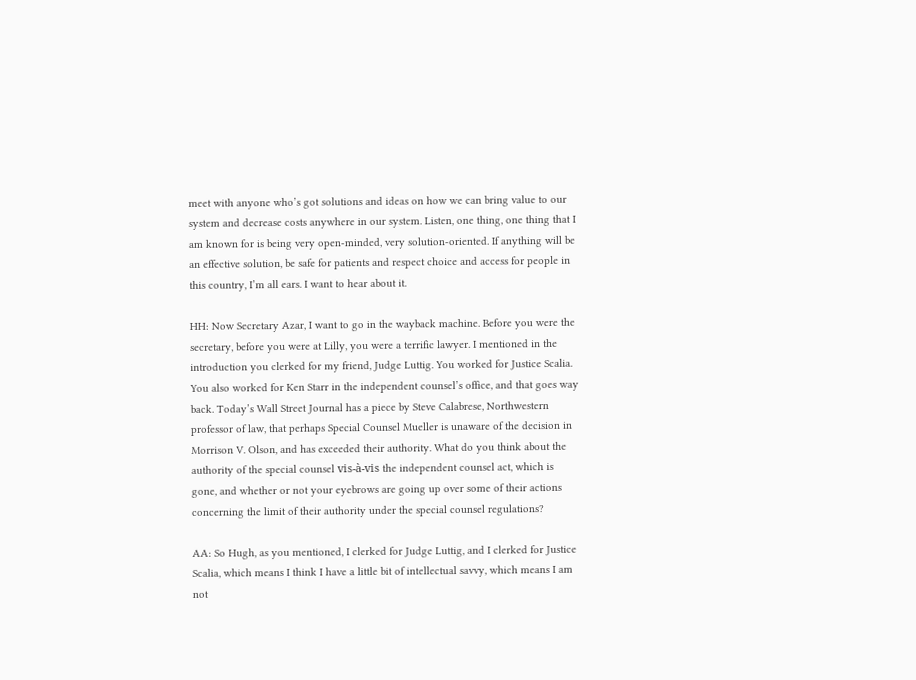meet with anyone who’s got solutions and ideas on how we can bring value to our system and decrease costs anywhere in our system. Listen, one thing, one thing that I am known for is being very open-minded, very solution-oriented. If anything will be an effective solution, be safe for patients and respect choice and access for people in this country, I’m all ears. I want to hear about it.

HH: Now Secretary Azar, I want to go in the wayback machine. Before you were the secretary, before you were at Lilly, you were a terrific lawyer. I mentioned in the introduction you clerked for my friend, Judge Luttig. You worked for Justice Scalia. You also worked for Ken Starr in the independent counsel’s office, and that goes way back. Today’s Wall Street Journal has a piece by Steve Calabrese, Northwestern professor of law, that perhaps Special Counsel Mueller is unaware of the decision in Morrison V. Olson, and has exceeded their authority. What do you think about the authority of the special counsel vis-à-vis the independent counsel act, which is gone, and whether or not your eyebrows are going up over some of their actions concerning the limit of their authority under the special counsel regulations?

AA: So Hugh, as you mentioned, I clerked for Judge Luttig, and I clerked for Justice Scalia, which means I think I have a little bit of intellectual savvy, which means I am not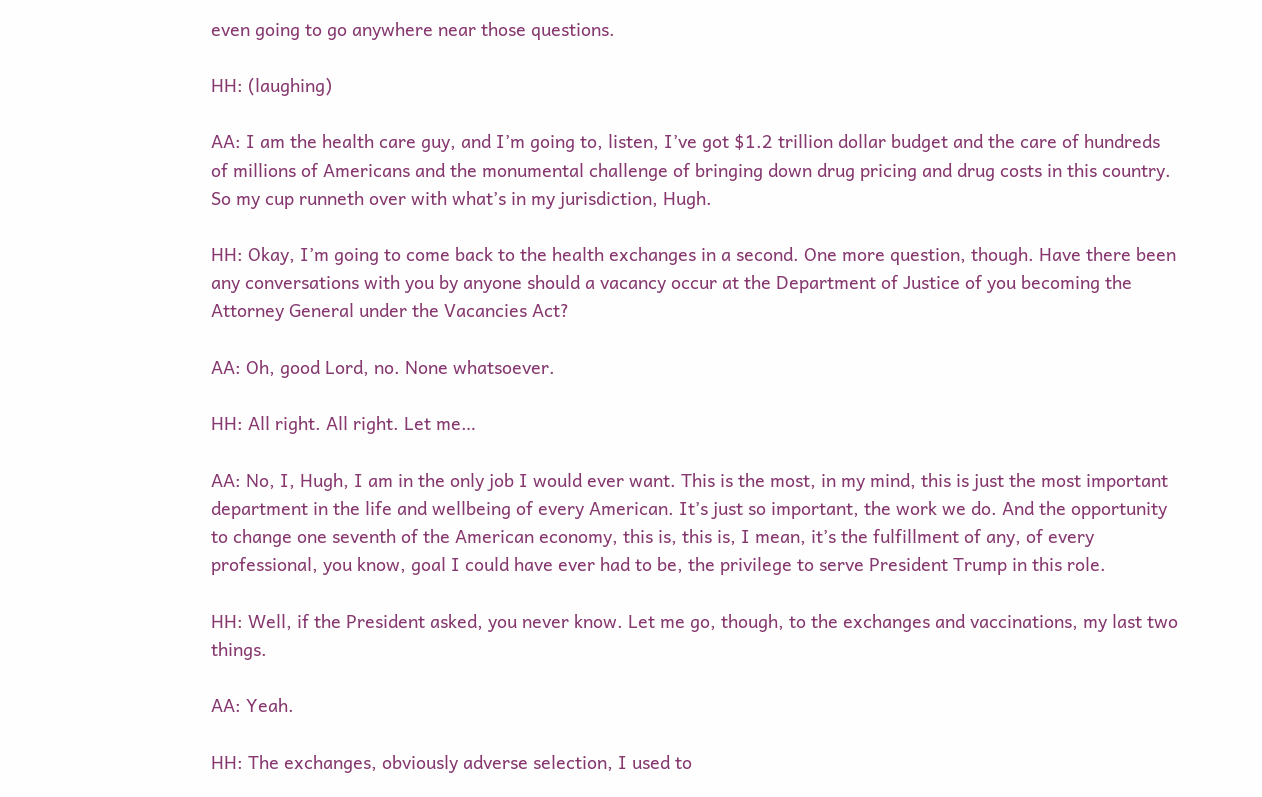even going to go anywhere near those questions.

HH: (laughing)

AA: I am the health care guy, and I’m going to, listen, I’ve got $1.2 trillion dollar budget and the care of hundreds of millions of Americans and the monumental challenge of bringing down drug pricing and drug costs in this country. So my cup runneth over with what’s in my jurisdiction, Hugh.

HH: Okay, I’m going to come back to the health exchanges in a second. One more question, though. Have there been any conversations with you by anyone should a vacancy occur at the Department of Justice of you becoming the Attorney General under the Vacancies Act?

AA: Oh, good Lord, no. None whatsoever.

HH: All right. All right. Let me…

AA: No, I, Hugh, I am in the only job I would ever want. This is the most, in my mind, this is just the most important department in the life and wellbeing of every American. It’s just so important, the work we do. And the opportunity to change one seventh of the American economy, this is, this is, I mean, it’s the fulfillment of any, of every professional, you know, goal I could have ever had to be, the privilege to serve President Trump in this role.

HH: Well, if the President asked, you never know. Let me go, though, to the exchanges and vaccinations, my last two things.

AA: Yeah.

HH: The exchanges, obviously adverse selection, I used to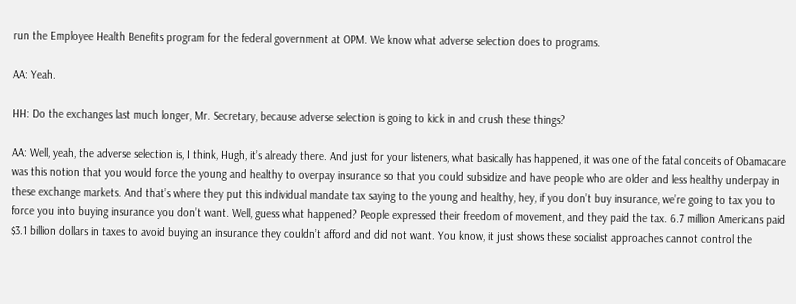run the Employee Health Benefits program for the federal government at OPM. We know what adverse selection does to programs.

AA: Yeah.

HH: Do the exchanges last much longer, Mr. Secretary, because adverse selection is going to kick in and crush these things?

AA: Well, yeah, the adverse selection is, I think, Hugh, it’s already there. And just for your listeners, what basically has happened, it was one of the fatal conceits of Obamacare was this notion that you would force the young and healthy to overpay insurance so that you could subsidize and have people who are older and less healthy underpay in these exchange markets. And that’s where they put this individual mandate tax saying to the young and healthy, hey, if you don’t buy insurance, we’re going to tax you to force you into buying insurance you don’t want. Well, guess what happened? People expressed their freedom of movement, and they paid the tax. 6.7 million Americans paid $3.1 billion dollars in taxes to avoid buying an insurance they couldn’t afford and did not want. You know, it just shows these socialist approaches cannot control the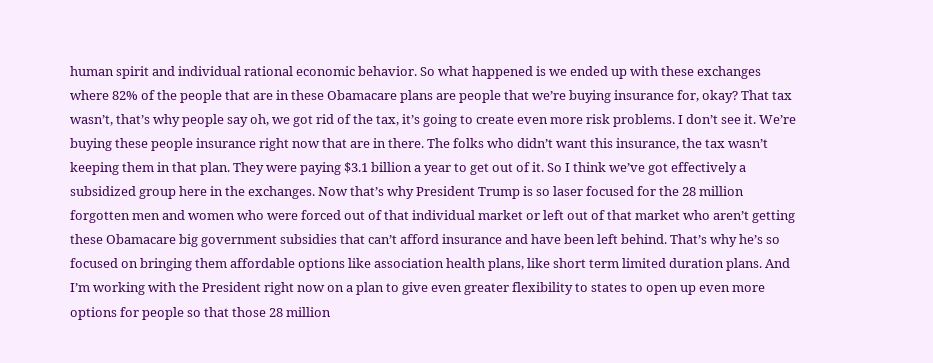human spirit and individual rational economic behavior. So what happened is we ended up with these exchanges where 82% of the people that are in these Obamacare plans are people that we’re buying insurance for, okay? That tax wasn’t, that’s why people say oh, we got rid of the tax, it’s going to create even more risk problems. I don’t see it. We’re buying these people insurance right now that are in there. The folks who didn’t want this insurance, the tax wasn’t keeping them in that plan. They were paying $3.1 billion a year to get out of it. So I think we’ve got effectively a subsidized group here in the exchanges. Now that’s why President Trump is so laser focused for the 28 million forgotten men and women who were forced out of that individual market or left out of that market who aren’t getting these Obamacare big government subsidies that can’t afford insurance and have been left behind. That’s why he’s so focused on bringing them affordable options like association health plans, like short term limited duration plans. And I’m working with the President right now on a plan to give even greater flexibility to states to open up even more options for people so that those 28 million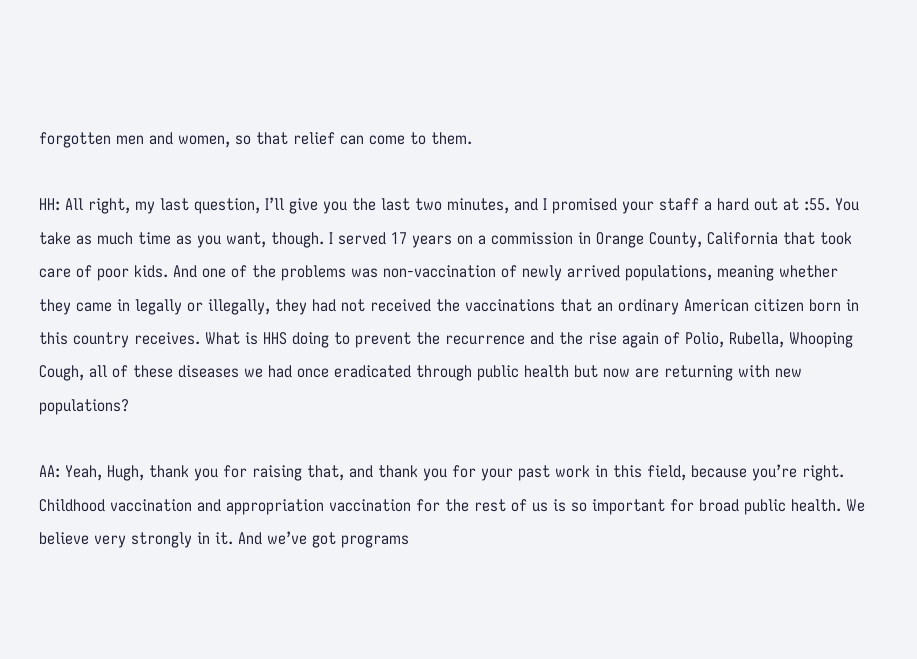forgotten men and women, so that relief can come to them.

HH: All right, my last question, I’ll give you the last two minutes, and I promised your staff a hard out at :55. You take as much time as you want, though. I served 17 years on a commission in Orange County, California that took care of poor kids. And one of the problems was non-vaccination of newly arrived populations, meaning whether they came in legally or illegally, they had not received the vaccinations that an ordinary American citizen born in this country receives. What is HHS doing to prevent the recurrence and the rise again of Polio, Rubella, Whooping Cough, all of these diseases we had once eradicated through public health but now are returning with new populations?

AA: Yeah, Hugh, thank you for raising that, and thank you for your past work in this field, because you’re right. Childhood vaccination and appropriation vaccination for the rest of us is so important for broad public health. We believe very strongly in it. And we’ve got programs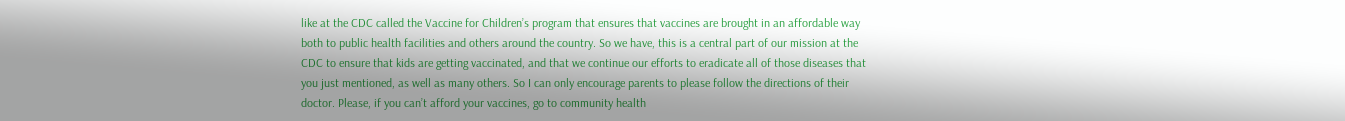like at the CDC called the Vaccine for Children’s program that ensures that vaccines are brought in an affordable way both to public health facilities and others around the country. So we have, this is a central part of our mission at the CDC to ensure that kids are getting vaccinated, and that we continue our efforts to eradicate all of those diseases that you just mentioned, as well as many others. So I can only encourage parents to please follow the directions of their doctor. Please, if you can’t afford your vaccines, go to community health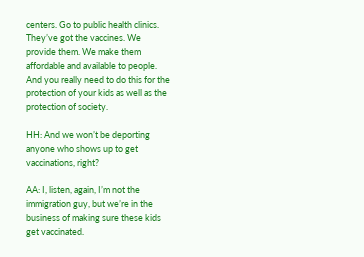centers. Go to public health clinics. They’ve got the vaccines. We provide them. We make them affordable and available to people. And you really need to do this for the protection of your kids as well as the protection of society.

HH: And we won’t be deporting anyone who shows up to get vaccinations, right?

AA: I, listen, again, I’m not the immigration guy, but we’re in the business of making sure these kids get vaccinated.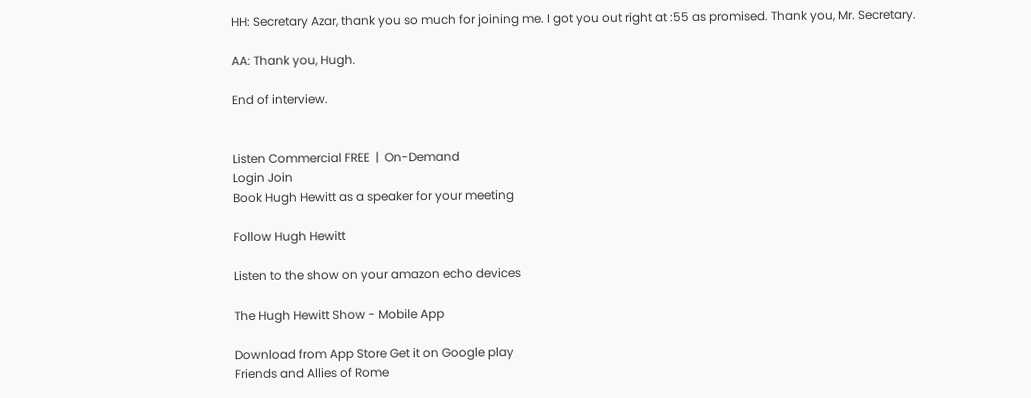HH: Secretary Azar, thank you so much for joining me. I got you out right at :55 as promised. Thank you, Mr. Secretary.

AA: Thank you, Hugh.

End of interview.


Listen Commercial FREE  |  On-Demand
Login Join
Book Hugh Hewitt as a speaker for your meeting

Follow Hugh Hewitt

Listen to the show on your amazon echo devices

The Hugh Hewitt Show - Mobile App

Download from App Store Get it on Google play
Friends and Allies of Rome